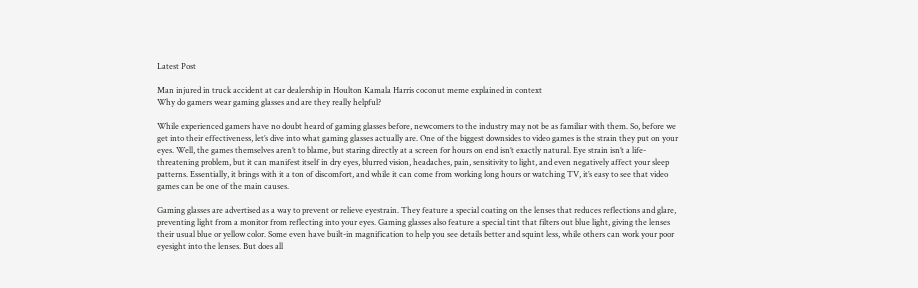Latest Post

Man injured in truck accident at car dealership in Houlton Kamala Harris coconut meme explained in context
Why do gamers wear gaming glasses and are they really helpful?

While experienced gamers have no doubt heard of gaming glasses before, newcomers to the industry may not be as familiar with them. So, before we get into their effectiveness, let’s dive into what gaming glasses actually are. One of the biggest downsides to video games is the strain they put on your eyes. Well, the games themselves aren’t to blame, but staring directly at a screen for hours on end isn’t exactly natural. Eye strain isn’t a life-threatening problem, but it can manifest itself in dry eyes, blurred vision, headaches, pain, sensitivity to light, and even negatively affect your sleep patterns. Essentially, it brings with it a ton of discomfort, and while it can come from working long hours or watching TV, it’s easy to see that video games can be one of the main causes.

Gaming glasses are advertised as a way to prevent or relieve eyestrain. They feature a special coating on the lenses that reduces reflections and glare, preventing light from a monitor from reflecting into your eyes. Gaming glasses also feature a special tint that filters out blue light, giving the lenses their usual blue or yellow color. Some even have built-in magnification to help you see details better and squint less, while others can work your poor eyesight into the lenses. But does all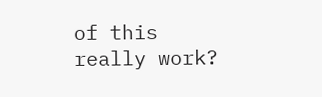of this really work?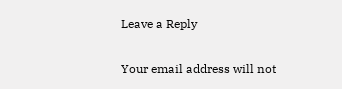Leave a Reply

Your email address will not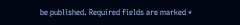be published. Required fields are marked *